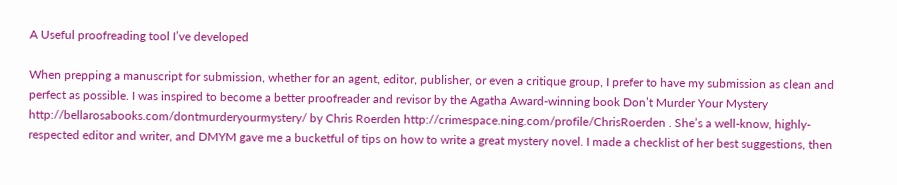A Useful proofreading tool I’ve developed

When prepping a manuscript for submission, whether for an agent, editor, publisher, or even a critique group, I prefer to have my submission as clean and perfect as possible. I was inspired to become a better proofreader and revisor by the Agatha Award-winning book Don’t Murder Your Mystery http://bellarosabooks.com/dontmurderyourmystery/ by Chris Roerden http://crimespace.ning.com/profile/ChrisRoerden . She’s a well-know, highly-respected editor and writer, and DMYM gave me a bucketful of tips on how to write a great mystery novel. I made a checklist of her best suggestions, then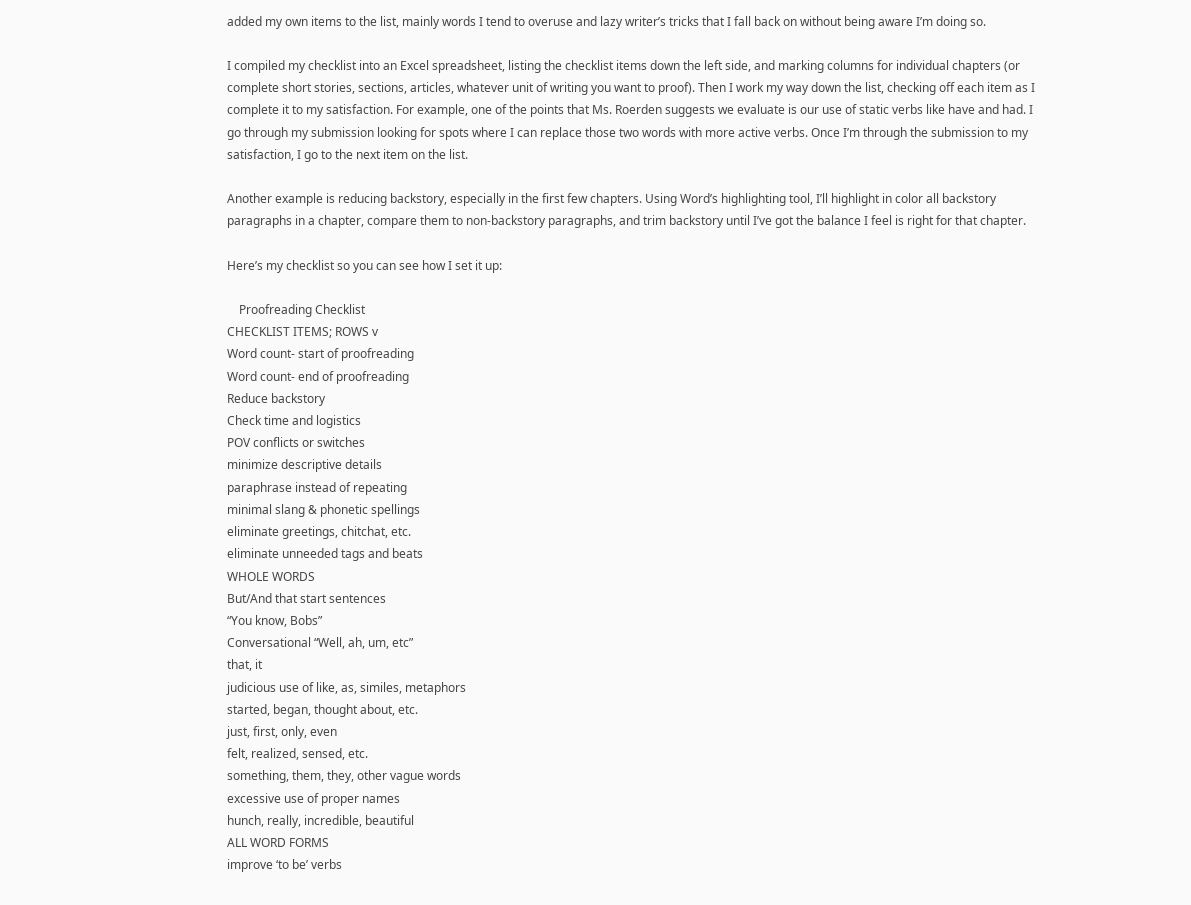added my own items to the list, mainly words I tend to overuse and lazy writer’s tricks that I fall back on without being aware I’m doing so.

I compiled my checklist into an Excel spreadsheet, listing the checklist items down the left side, and marking columns for individual chapters (or complete short stories, sections, articles, whatever unit of writing you want to proof). Then I work my way down the list, checking off each item as I complete it to my satisfaction. For example, one of the points that Ms. Roerden suggests we evaluate is our use of static verbs like have and had. I go through my submission looking for spots where I can replace those two words with more active verbs. Once I’m through the submission to my satisfaction, I go to the next item on the list.

Another example is reducing backstory, especially in the first few chapters. Using Word’s highlighting tool, I’ll highlight in color all backstory paragraphs in a chapter, compare them to non-backstory paragraphs, and trim backstory until I’ve got the balance I feel is right for that chapter.

Here’s my checklist so you can see how I set it up:

    Proofreading Checklist
CHECKLIST ITEMS; ROWS v
Word count- start of proofreading
Word count- end of proofreading
Reduce backstory
Check time and logistics
POV conflicts or switches
minimize descriptive details
paraphrase instead of repeating
minimal slang & phonetic spellings
eliminate greetings, chitchat, etc.
eliminate unneeded tags and beats
WHOLE WORDS
But/And that start sentences
“You know, Bobs”
Conversational “Well, ah, um, etc”
that, it
judicious use of like, as, similes, metaphors
started, began, thought about, etc.
just, first, only, even
felt, realized, sensed, etc.
something, them, they, other vague words
excessive use of proper names
hunch, really, incredible, beautiful
ALL WORD FORMS
improve ‘to be’ verbs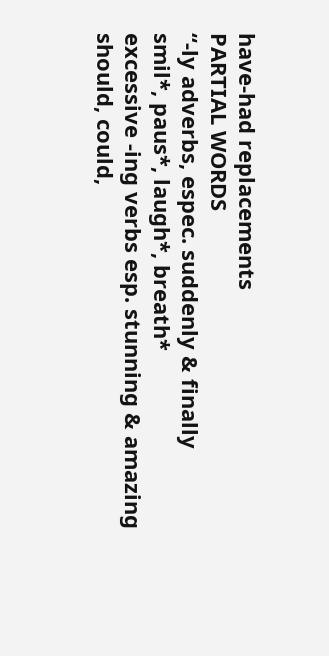have-had replacements
PARTIAL WORDS
“-ly adverbs, espec. suddenly & finally
smil*, paus*, laugh*, breath*
excessive -ing verbs esp. stunning & amazing
should, could,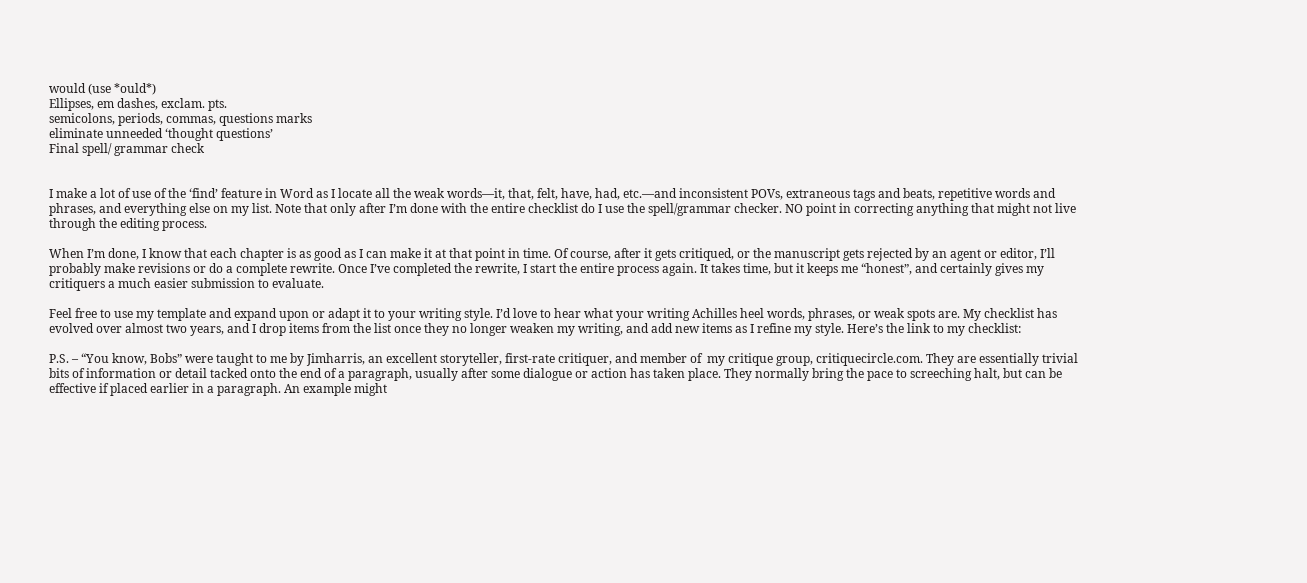would (use *ould*)
Ellipses, em dashes, exclam. pts.
semicolons, periods, commas, questions marks
eliminate unneeded ‘thought questions’
Final spell/ grammar check


I make a lot of use of the ‘find’ feature in Word as I locate all the weak words—it, that, felt, have, had, etc.—and inconsistent POVs, extraneous tags and beats, repetitive words and phrases, and everything else on my list. Note that only after I’m done with the entire checklist do I use the spell/grammar checker. NO point in correcting anything that might not live through the editing process.

When I’m done, I know that each chapter is as good as I can make it at that point in time. Of course, after it gets critiqued, or the manuscript gets rejected by an agent or editor, I’ll probably make revisions or do a complete rewrite. Once I’ve completed the rewrite, I start the entire process again. It takes time, but it keeps me “honest”, and certainly gives my critiquers a much easier submission to evaluate.

Feel free to use my template and expand upon or adapt it to your writing style. I’d love to hear what your writing Achilles heel words, phrases, or weak spots are. My checklist has evolved over almost two years, and I drop items from the list once they no longer weaken my writing, and add new items as I refine my style. Here’s the link to my checklist:

P.S. – “You know, Bobs” were taught to me by Jimharris, an excellent storyteller, first-rate critiquer, and member of  my critique group, critiquecircle.com. They are essentially trivial bits of information or detail tacked onto the end of a paragraph, usually after some dialogue or action has taken place. They normally bring the pace to screeching halt, but can be effective if placed earlier in a paragraph. An example might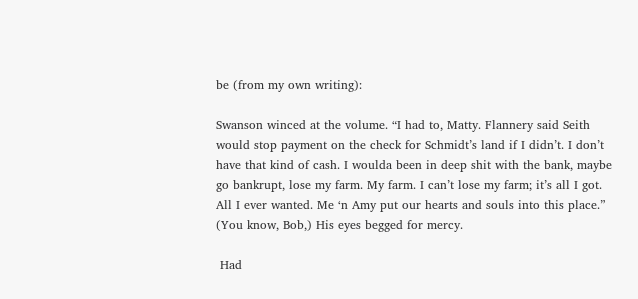be (from my own writing):

Swanson winced at the volume. “I had to, Matty. Flannery said Seith would stop payment on the check for Schmidt’s land if I didn’t. I don’t have that kind of cash. I woulda been in deep shit with the bank, maybe go bankrupt, lose my farm. My farm. I can’t lose my farm; it’s all I got. All I ever wanted. Me ‘n Amy put our hearts and souls into this place.” (You know, Bob,) His eyes begged for mercy.

 Had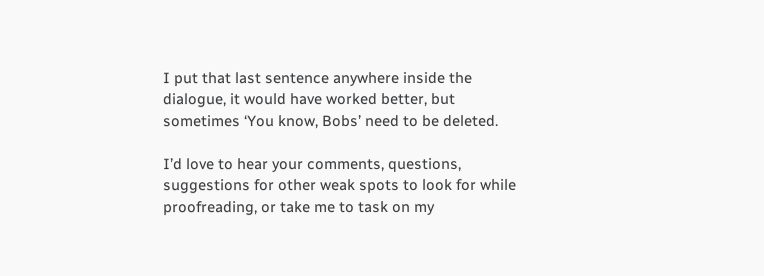I put that last sentence anywhere inside the dialogue, it would have worked better, but sometimes ‘You know, Bobs’ need to be deleted.

I’d love to hear your comments, questions, suggestions for other weak spots to look for while proofreading, or take me to task on my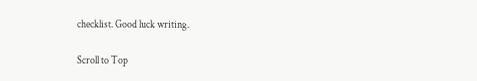checklist. Good luck writing.

Scroll to Top